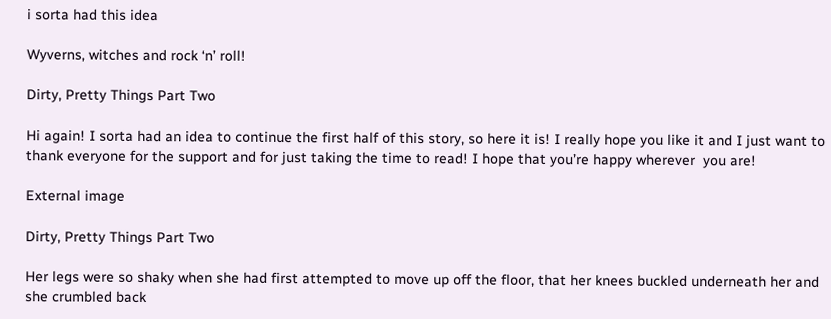i sorta had this idea

Wyverns, witches and rock ‘n’ roll!

Dirty, Pretty Things Part Two

Hi again! I sorta had an idea to continue the first half of this story, so here it is! I really hope you like it and I just want to thank everyone for the support and for just taking the time to read! I hope that you’re happy wherever  you are!

External image

Dirty, Pretty Things Part Two

Her legs were so shaky when she had first attempted to move up off the floor, that her knees buckled underneath her and she crumbled back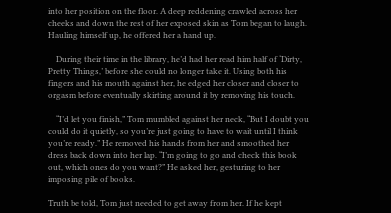into her position on the floor. A deep reddening crawled across her cheeks and down the rest of her exposed skin as Tom began to laugh. Hauling himself up, he offered her a hand up.

    During their time in the library, he’d had her read him half of ‘Dirty, Pretty Things,’ before she could no longer take it. Using both his fingers and his mouth against her, he edged her closer and closer to orgasm before eventually skirting around it by removing his touch.

    “I’d let you finish,” Tom mumbled against her neck, “But I doubt you could do it quietly, so you’re just going to have to wait until I think you’re ready.” He removed his hands from her and smoothed her dress back down into her lap. “I’m going to go and check this book out, which ones do you want?” He asked her, gesturing to her imposing pile of books.

Truth be told, Tom just needed to get away from her. If he kept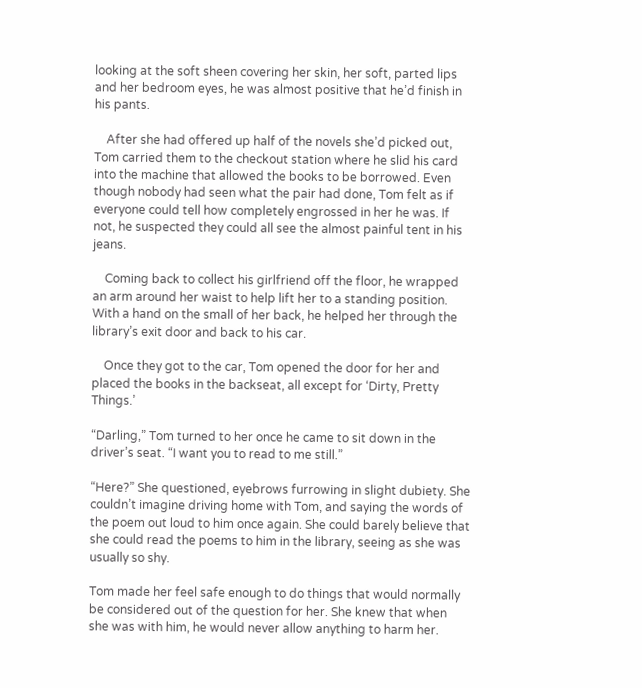looking at the soft sheen covering her skin, her soft, parted lips and her bedroom eyes, he was almost positive that he’d finish in his pants.

    After she had offered up half of the novels she’d picked out, Tom carried them to the checkout station where he slid his card into the machine that allowed the books to be borrowed. Even though nobody had seen what the pair had done, Tom felt as if everyone could tell how completely engrossed in her he was. If not, he suspected they could all see the almost painful tent in his jeans.

    Coming back to collect his girlfriend off the floor, he wrapped an arm around her waist to help lift her to a standing position. With a hand on the small of her back, he helped her through the library’s exit door and back to his car.

    Once they got to the car, Tom opened the door for her and placed the books in the backseat, all except for ‘Dirty, Pretty Things.’

“Darling,” Tom turned to her once he came to sit down in the driver’s seat. “I want you to read to me still.”

“Here?” She questioned, eyebrows furrowing in slight dubiety. She couldn’t imagine driving home with Tom, and saying the words of the poem out loud to him once again. She could barely believe that she could read the poems to him in the library, seeing as she was usually so shy.

Tom made her feel safe enough to do things that would normally be considered out of the question for her. She knew that when she was with him, he would never allow anything to harm her.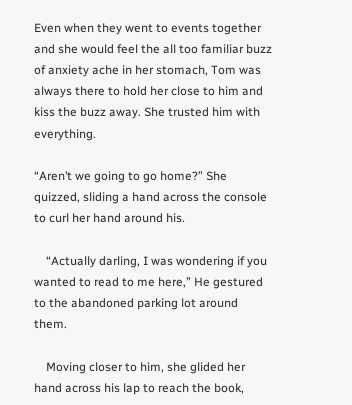Even when they went to events together and she would feel the all too familiar buzz of anxiety ache in her stomach, Tom was always there to hold her close to him and kiss the buzz away. She trusted him with everything.

“Aren’t we going to go home?” She quizzed, sliding a hand across the console to curl her hand around his.

    “Actually darling, I was wondering if you wanted to read to me here,” He gestured to the abandoned parking lot around them.

    Moving closer to him, she glided her hand across his lap to reach the book,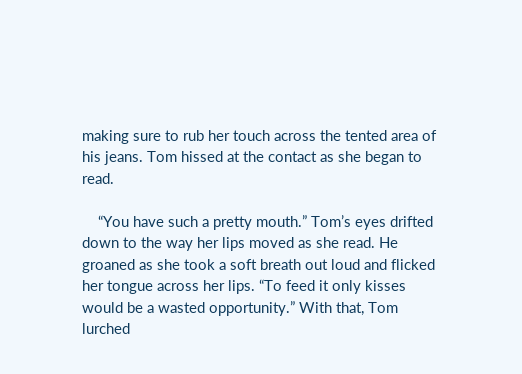making sure to rub her touch across the tented area of his jeans. Tom hissed at the contact as she began to read.

    “You have such a pretty mouth.” Tom’s eyes drifted down to the way her lips moved as she read. He groaned as she took a soft breath out loud and flicked her tongue across her lips. “To feed it only kisses would be a wasted opportunity.” With that, Tom lurched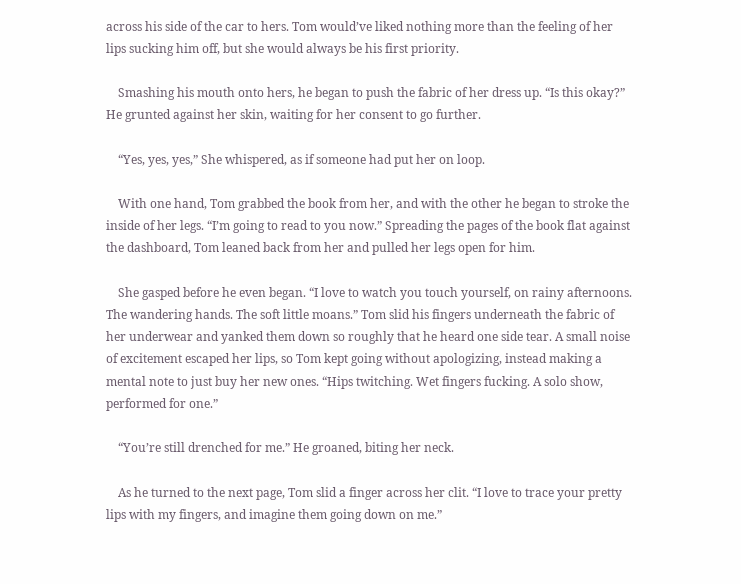across his side of the car to hers. Tom would’ve liked nothing more than the feeling of her lips sucking him off, but she would always be his first priority.

    Smashing his mouth onto hers, he began to push the fabric of her dress up. “Is this okay?” He grunted against her skin, waiting for her consent to go further.

    “Yes, yes, yes,” She whispered, as if someone had put her on loop.

    With one hand, Tom grabbed the book from her, and with the other he began to stroke the inside of her legs. “I’m going to read to you now.” Spreading the pages of the book flat against the dashboard, Tom leaned back from her and pulled her legs open for him.

    She gasped before he even began. “I love to watch you touch yourself, on rainy afternoons. The wandering hands. The soft little moans.” Tom slid his fingers underneath the fabric of her underwear and yanked them down so roughly that he heard one side tear. A small noise of excitement escaped her lips, so Tom kept going without apologizing, instead making a mental note to just buy her new ones. “Hips twitching. Wet fingers fucking. A solo show, performed for one.”

    “You’re still drenched for me.” He groaned, biting her neck.

    As he turned to the next page, Tom slid a finger across her clit. “I love to trace your pretty lips with my fingers, and imagine them going down on me.”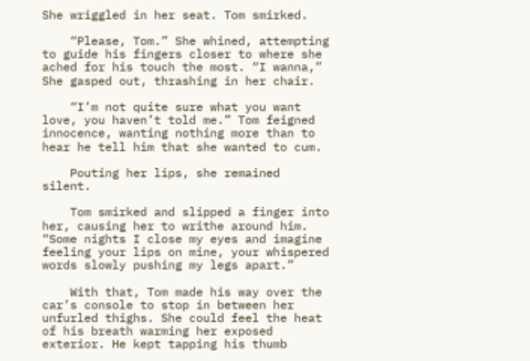She wriggled in her seat. Tom smirked.

    “Please, Tom.” She whined, attempting to guide his fingers closer to where she ached for his touch the most. “I wanna,” She gasped out, thrashing in her chair.

    “I’m not quite sure what you want love, you haven’t told me.” Tom feigned innocence, wanting nothing more than to hear he tell him that she wanted to cum.

    Pouting her lips, she remained silent.

    Tom smirked and slipped a finger into her, causing her to writhe around him. “Some nights I close my eyes and imagine feeling your lips on mine, your whispered words slowly pushing my legs apart.”

    With that, Tom made his way over the car’s console to stop in between her unfurled thighs. She could feel the heat of his breath warming her exposed exterior. He kept tapping his thumb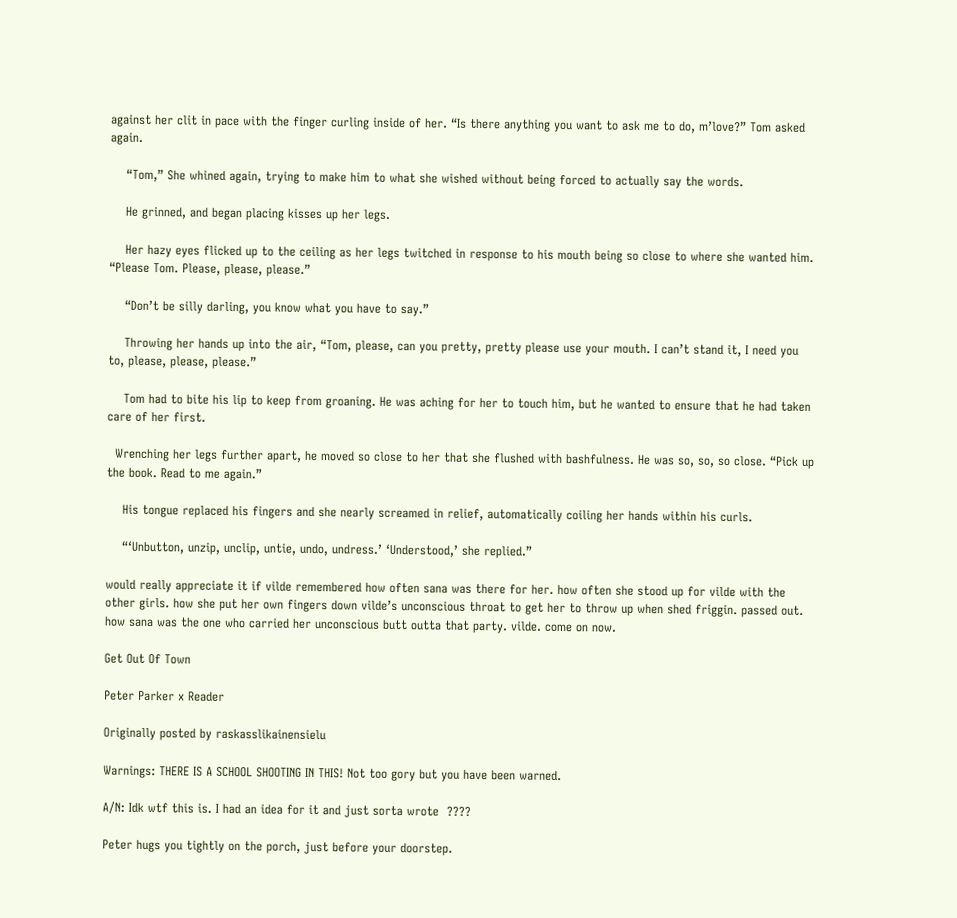against her clit in pace with the finger curling inside of her. “Is there anything you want to ask me to do, m’love?” Tom asked again.

    “Tom,” She whined again, trying to make him to what she wished without being forced to actually say the words.

    He grinned, and began placing kisses up her legs.

    Her hazy eyes flicked up to the ceiling as her legs twitched in response to his mouth being so close to where she wanted him. “Please Tom. Please, please, please.”

    “Don’t be silly darling, you know what you have to say.”

    Throwing her hands up into the air, “Tom, please, can you pretty, pretty please use your mouth. I can’t stand it, I need you to, please, please, please.”

    Tom had to bite his lip to keep from groaning. He was aching for her to touch him, but he wanted to ensure that he had taken care of her first.

  Wrenching her legs further apart, he moved so close to her that she flushed with bashfulness. He was so, so, so close. “Pick up the book. Read to me again.”

    His tongue replaced his fingers and she nearly screamed in relief, automatically coiling her hands within his curls.

    “‘Unbutton, unzip, unclip, untie, undo, undress.’ ‘Understood,’ she replied.”

would really appreciate it if vilde remembered how often sana was there for her. how often she stood up for vilde with the other girls. how she put her own fingers down vilde’s unconscious throat to get her to throw up when shed friggin. passed out. how sana was the one who carried her unconscious butt outta that party. vilde. come on now.

Get Out Of Town

Peter Parker x Reader

Originally posted by raskasslikainensielu

Warnings: THERE IS A SCHOOL SHOOTING IN THIS! Not too gory but you have been warned.

A/N: Idk wtf this is. I had an idea for it and just sorta wrote  ????

Peter hugs you tightly on the porch, just before your doorstep.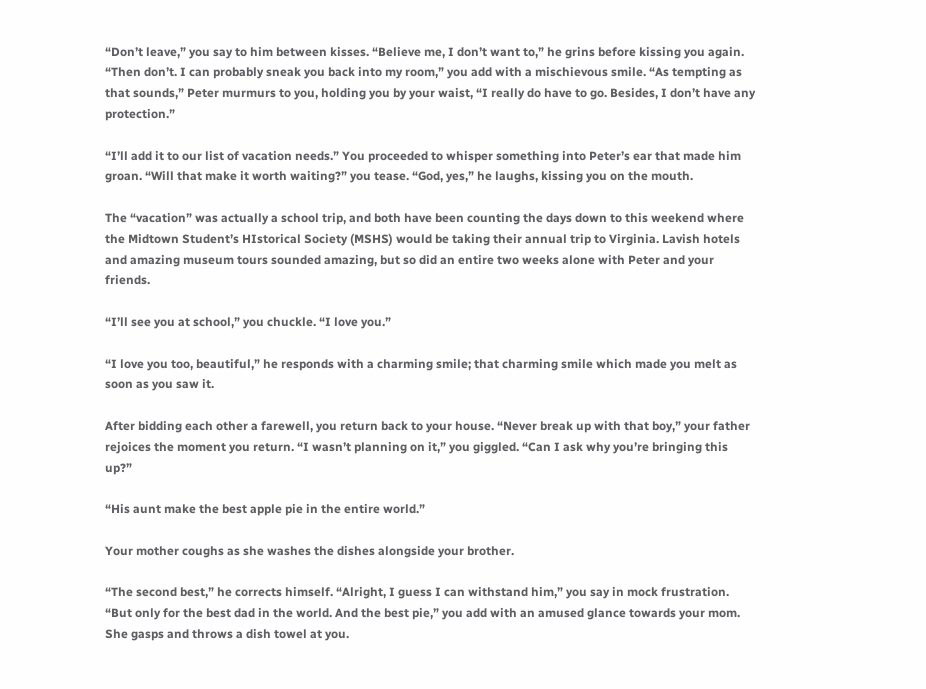“Don’t leave,” you say to him between kisses. “Believe me, I don’t want to,” he grins before kissing you again. “Then don’t. I can probably sneak you back into my room,” you add with a mischievous smile. “As tempting as that sounds,” Peter murmurs to you, holding you by your waist, “I really do have to go. Besides, I don’t have any protection.”

“I’ll add it to our list of vacation needs.” You proceeded to whisper something into Peter’s ear that made him groan. “Will that make it worth waiting?” you tease. “God, yes,” he laughs, kissing you on the mouth.

The “vacation” was actually a school trip, and both have been counting the days down to this weekend where the Midtown Student’s HIstorical Society (MSHS) would be taking their annual trip to Virginia. Lavish hotels and amazing museum tours sounded amazing, but so did an entire two weeks alone with Peter and your friends.

“I’ll see you at school,” you chuckle. “I love you.”

“I love you too, beautiful,” he responds with a charming smile; that charming smile which made you melt as soon as you saw it.

After bidding each other a farewell, you return back to your house. “Never break up with that boy,” your father rejoices the moment you return. “I wasn’t planning on it,” you giggled. “Can I ask why you’re bringing this up?”

“His aunt make the best apple pie in the entire world.”

Your mother coughs as she washes the dishes alongside your brother.

“The second best,” he corrects himself. “Alright, I guess I can withstand him,” you say in mock frustration. “But only for the best dad in the world. And the best pie,” you add with an amused glance towards your mom. She gasps and throws a dish towel at you.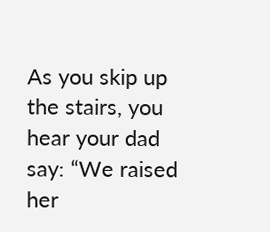As you skip up the stairs, you hear your dad say: “We raised her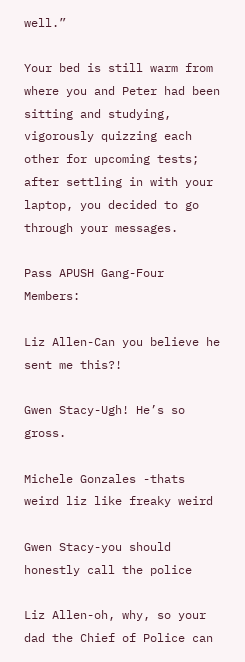well.”

Your bed is still warm from where you and Peter had been sitting and studying, vigorously quizzing each other for upcoming tests; after settling in with your laptop, you decided to go through your messages.

Pass APUSH Gang-Four Members:

Liz Allen-Can you believe he sent me this?!

Gwen Stacy-Ugh! He’s so gross.

Michele Gonzales -thats weird liz like freaky weird

Gwen Stacy-you should honestly call the police

Liz Allen-oh, why, so your dad the Chief of Police can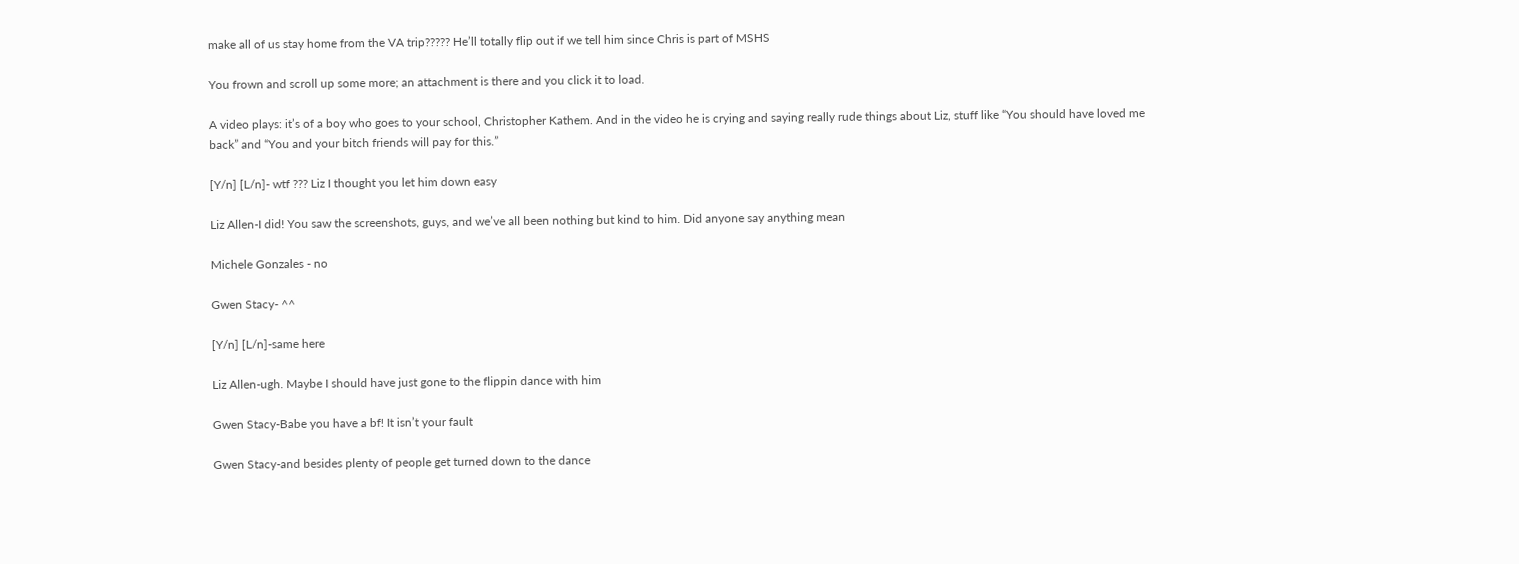make all of us stay home from the VA trip????? He’ll totally flip out if we tell him since Chris is part of MSHS

You frown and scroll up some more; an attachment is there and you click it to load.

A video plays: it’s of a boy who goes to your school, Christopher Kathem. And in the video he is crying and saying really rude things about Liz, stuff like “You should have loved me back” and “You and your bitch friends will pay for this.”

[Y/n] [L/n]- wtf ??? Liz I thought you let him down easy

Liz Allen-I did! You saw the screenshots, guys, and we’ve all been nothing but kind to him. Did anyone say anything mean

Michele Gonzales - no

Gwen Stacy- ^^

[Y/n] [L/n]-same here

Liz Allen-ugh. Maybe I should have just gone to the flippin dance with him

Gwen Stacy-Babe you have a bf! It isn’t your fault

Gwen Stacy-and besides plenty of people get turned down to the dance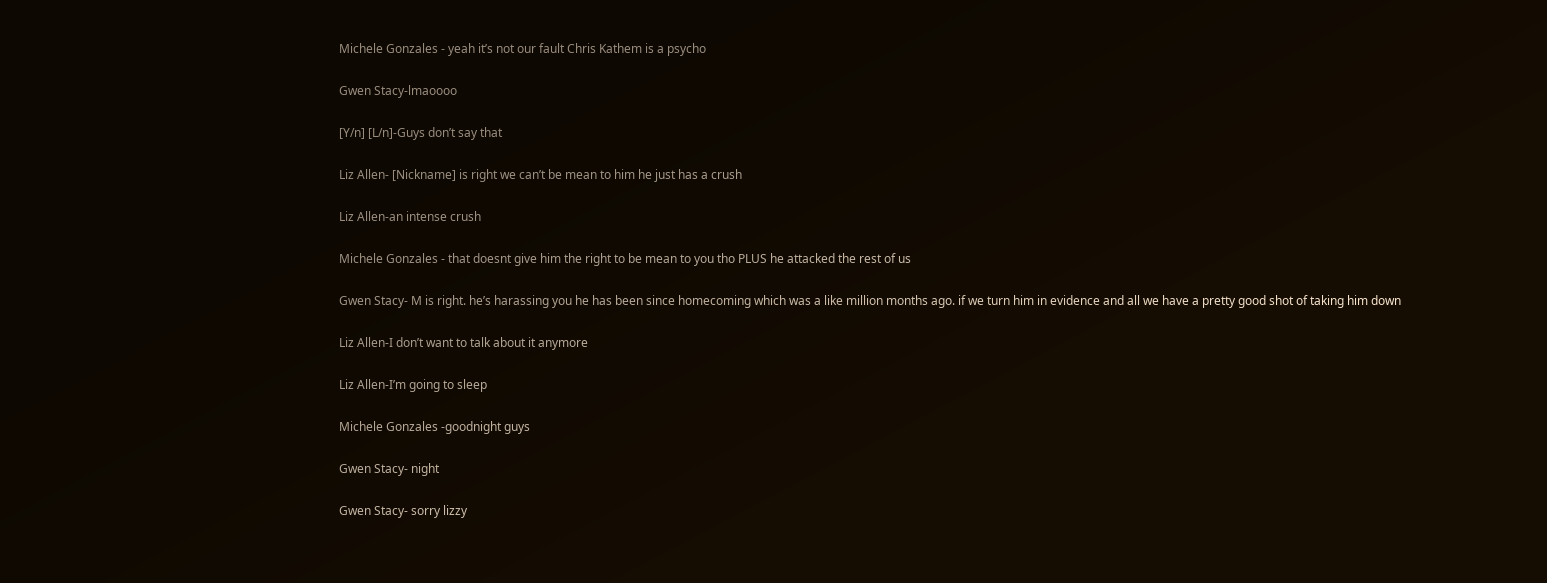Michele Gonzales - yeah it’s not our fault Chris Kathem is a psycho

Gwen Stacy-lmaoooo

[Y/n] [L/n]-Guys don’t say that

Liz Allen- [Nickname] is right we can’t be mean to him he just has a crush

Liz Allen-an intense crush

Michele Gonzales - that doesnt give him the right to be mean to you tho PLUS he attacked the rest of us

Gwen Stacy- M is right. he’s harassing you he has been since homecoming which was a like million months ago. if we turn him in evidence and all we have a pretty good shot of taking him down

Liz Allen-I don’t want to talk about it anymore

Liz Allen-I’m going to sleep

Michele Gonzales -goodnight guys

Gwen Stacy- night

Gwen Stacy- sorry lizzy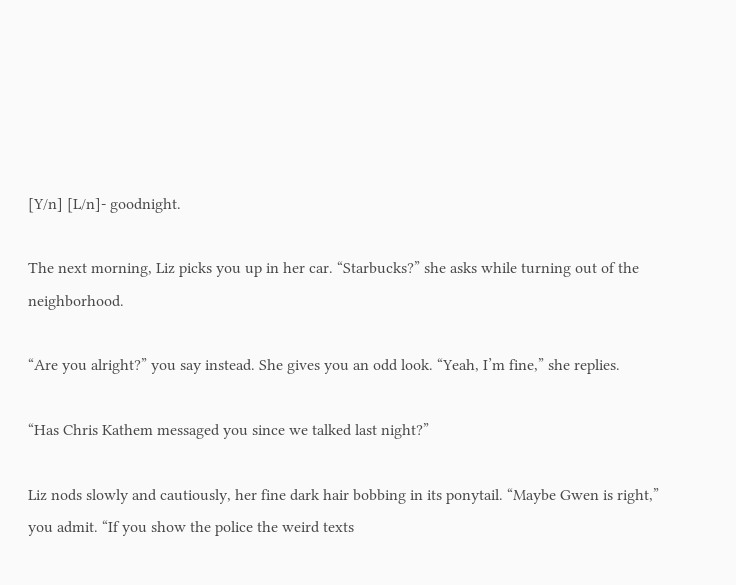[Y/n] [L/n]- goodnight.

The next morning, Liz picks you up in her car. “Starbucks?” she asks while turning out of the neighborhood.

“Are you alright?” you say instead. She gives you an odd look. “Yeah, I’m fine,” she replies.

“Has Chris Kathem messaged you since we talked last night?”

Liz nods slowly and cautiously, her fine dark hair bobbing in its ponytail. “Maybe Gwen is right,” you admit. “If you show the police the weird texts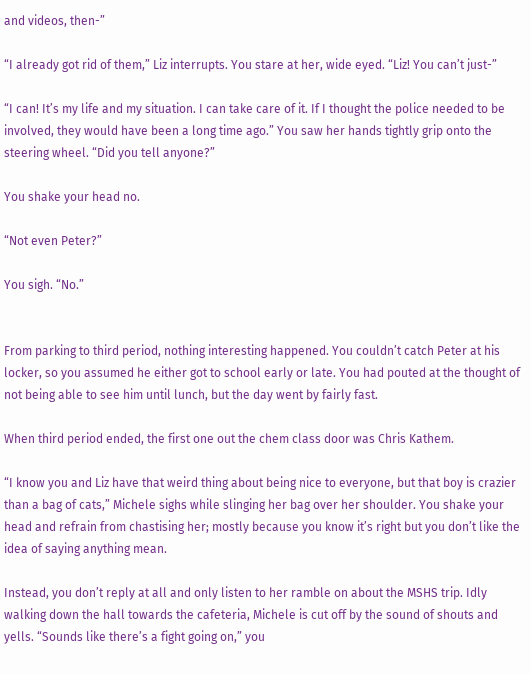and videos, then-”

“I already got rid of them,” Liz interrupts. You stare at her, wide eyed. “Liz! You can’t just-”

“I can! It’s my life and my situation. I can take care of it. If I thought the police needed to be involved, they would have been a long time ago.” You saw her hands tightly grip onto the steering wheel. “Did you tell anyone?”

You shake your head no.

“Not even Peter?”

You sigh. “No.”


From parking to third period, nothing interesting happened. You couldn’t catch Peter at his locker, so you assumed he either got to school early or late. You had pouted at the thought of not being able to see him until lunch, but the day went by fairly fast.

When third period ended, the first one out the chem class door was Chris Kathem.

“I know you and Liz have that weird thing about being nice to everyone, but that boy is crazier than a bag of cats,” Michele sighs while slinging her bag over her shoulder. You shake your head and refrain from chastising her; mostly because you know it’s right but you don’t like the idea of saying anything mean.

Instead, you don’t reply at all and only listen to her ramble on about the MSHS trip. Idly walking down the hall towards the cafeteria, Michele is cut off by the sound of shouts and yells. “Sounds like there’s a fight going on,” you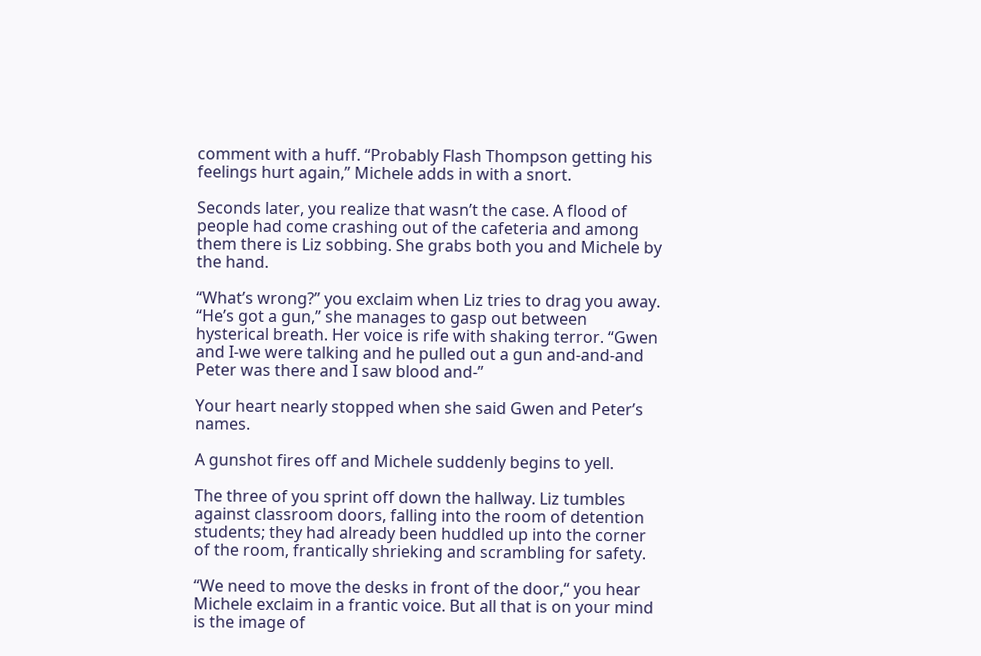comment with a huff. “Probably Flash Thompson getting his feelings hurt again,” Michele adds in with a snort.

Seconds later, you realize that wasn’t the case. A flood of people had come crashing out of the cafeteria and among them there is Liz sobbing. She grabs both you and Michele by the hand.

“What’s wrong?” you exclaim when Liz tries to drag you away. “He’s got a gun,” she manages to gasp out between hysterical breath. Her voice is rife with shaking terror. “Gwen and I-we were talking and he pulled out a gun and-and-and Peter was there and I saw blood and-”

Your heart nearly stopped when she said Gwen and Peter’s names.

A gunshot fires off and Michele suddenly begins to yell.

The three of you sprint off down the hallway. Liz tumbles against classroom doors, falling into the room of detention students; they had already been huddled up into the corner of the room, frantically shrieking and scrambling for safety.

“We need to move the desks in front of the door,“ you hear Michele exclaim in a frantic voice. But all that is on your mind is the image of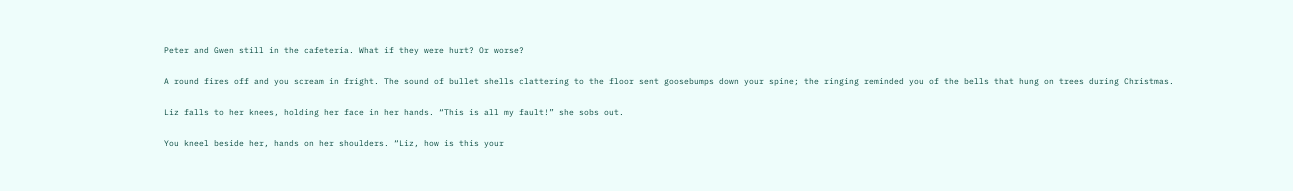Peter and Gwen still in the cafeteria. What if they were hurt? Or worse?

A round fires off and you scream in fright. The sound of bullet shells clattering to the floor sent goosebumps down your spine; the ringing reminded you of the bells that hung on trees during Christmas.

Liz falls to her knees, holding her face in her hands. “This is all my fault!” she sobs out.

You kneel beside her, hands on her shoulders. “Liz, how is this your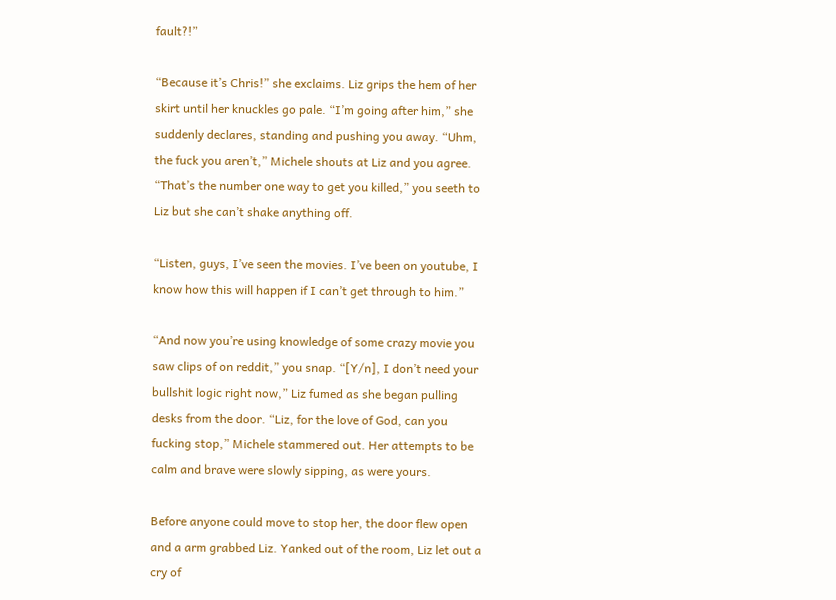fault?!”

“Because it’s Chris!” she exclaims. Liz grips the hem of her skirt until her knuckles go pale. “I’m going after him,” she suddenly declares, standing and pushing you away. “Uhm, the fuck you aren’t,” Michele shouts at Liz and you agree. “That’s the number one way to get you killed,” you seeth to Liz but she can’t shake anything off.

“Listen, guys, I’ve seen the movies. I’ve been on youtube, I know how this will happen if I can’t get through to him.”

“And now you’re using knowledge of some crazy movie you saw clips of on reddit,” you snap. “[Y/n], I don’t need your bullshit logic right now,” Liz fumed as she began pulling desks from the door. “Liz, for the love of God, can you fucking stop,” Michele stammered out. Her attempts to be calm and brave were slowly sipping, as were yours.

Before anyone could move to stop her, the door flew open and a arm grabbed Liz. Yanked out of the room, Liz let out a cry of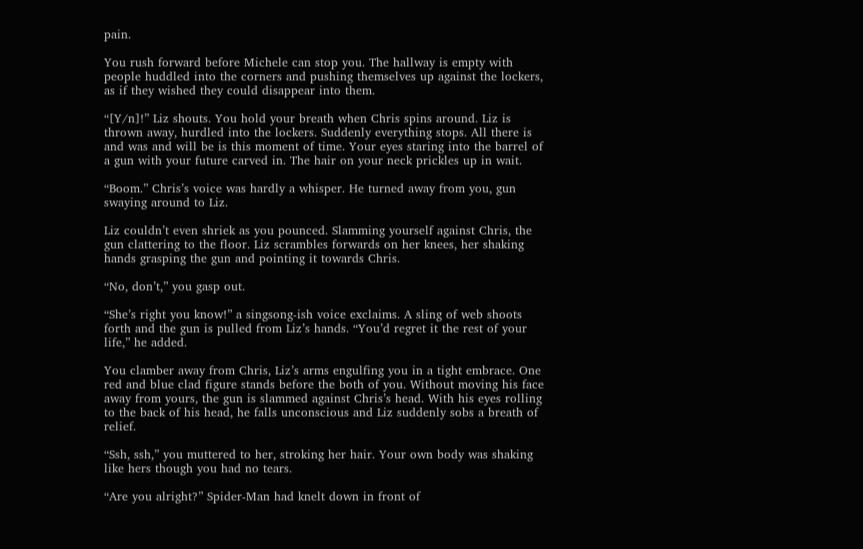pain.

You rush forward before Michele can stop you. The hallway is empty with people huddled into the corners and pushing themselves up against the lockers, as if they wished they could disappear into them.

“[Y/n]!” Liz shouts. You hold your breath when Chris spins around. Liz is thrown away, hurdled into the lockers. Suddenly everything stops. All there is and was and will be is this moment of time. Your eyes staring into the barrel of a gun with your future carved in. The hair on your neck prickles up in wait.

“Boom.” Chris’s voice was hardly a whisper. He turned away from you, gun swaying around to Liz.

Liz couldn’t even shriek as you pounced. Slamming yourself against Chris, the gun clattering to the floor. Liz scrambles forwards on her knees, her shaking hands grasping the gun and pointing it towards Chris.

“No, don’t,” you gasp out.

“She’s right you know!” a singsong-ish voice exclaims. A sling of web shoots forth and the gun is pulled from Liz’s hands. “You’d regret it the rest of your life,” he added.

You clamber away from Chris, Liz’s arms engulfing you in a tight embrace. One red and blue clad figure stands before the both of you. Without moving his face away from yours, the gun is slammed against Chris’s head. With his eyes rolling to the back of his head, he falls unconscious and Liz suddenly sobs a breath of relief.

“Ssh, ssh,” you muttered to her, stroking her hair. Your own body was shaking like hers though you had no tears.

“Are you alright?” Spider-Man had knelt down in front of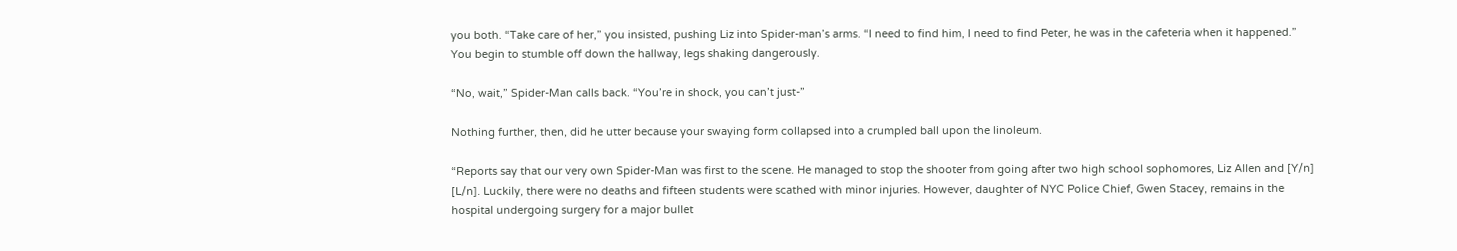you both. “Take care of her,” you insisted, pushing Liz into Spider-man’s arms. “I need to find him, I need to find Peter, he was in the cafeteria when it happened.”  You begin to stumble off down the hallway, legs shaking dangerously.

“No, wait,” Spider-Man calls back. “You’re in shock, you can’t just-”

Nothing further, then, did he utter because your swaying form collapsed into a crumpled ball upon the linoleum.

“Reports say that our very own Spider-Man was first to the scene. He managed to stop the shooter from going after two high school sophomores, Liz Allen and [Y/n] [L/n]. Luckily, there were no deaths and fifteen students were scathed with minor injuries. However, daughter of NYC Police Chief, Gwen Stacey, remains in the hospital undergoing surgery for a major bullet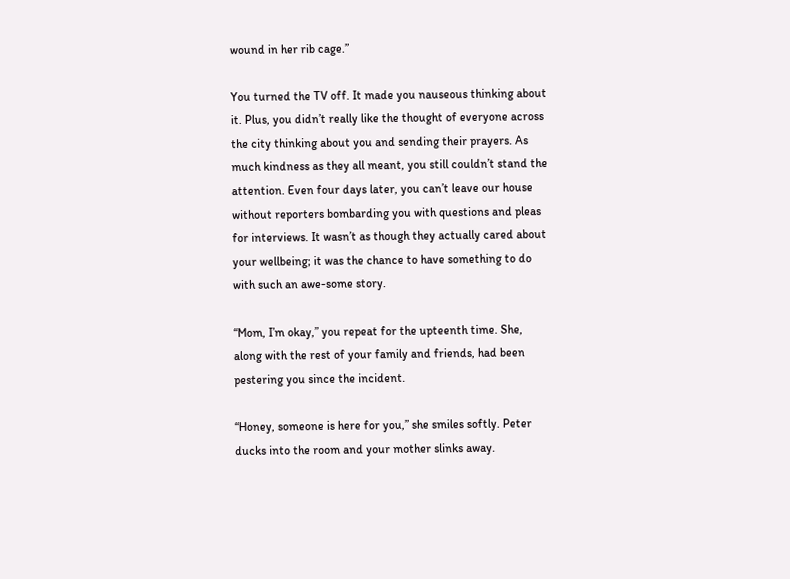wound in her rib cage.”

You turned the TV off. It made you nauseous thinking about it. Plus, you didn’t really like the thought of everyone across the city thinking about you and sending their prayers. As much kindness as they all meant, you still couldn’t stand the attention. Even four days later, you can’t leave our house without reporters bombarding you with questions and pleas for interviews. It wasn’t as though they actually cared about your wellbeing; it was the chance to have something to do with such an awe-some story.

“Mom, I’m okay,” you repeat for the upteenth time. She, along with the rest of your family and friends, had been pestering you since the incident.

“Honey, someone is here for you,” she smiles softly. Peter ducks into the room and your mother slinks away.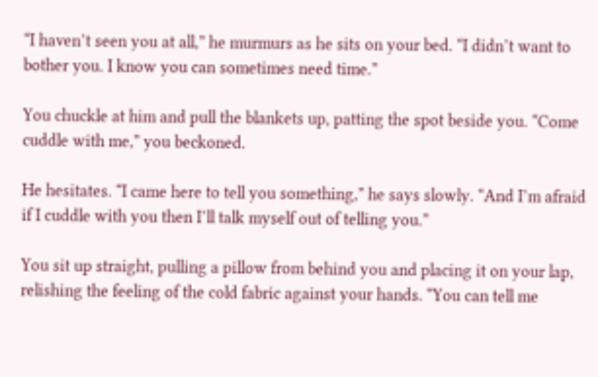“I haven’t seen you at all,” he murmurs as he sits on your bed. “I didn’t want to bother you. I know you can sometimes need time.”

You chuckle at him and pull the blankets up, patting the spot beside you. “Come cuddle with me,” you beckoned.

He hesitates. “I came here to tell you something,” he says slowly. “And I’m afraid if I cuddle with you then I’ll talk myself out of telling you.”

You sit up straight, pulling a pillow from behind you and placing it on your lap, relishing the feeling of the cold fabric against your hands. “You can tell me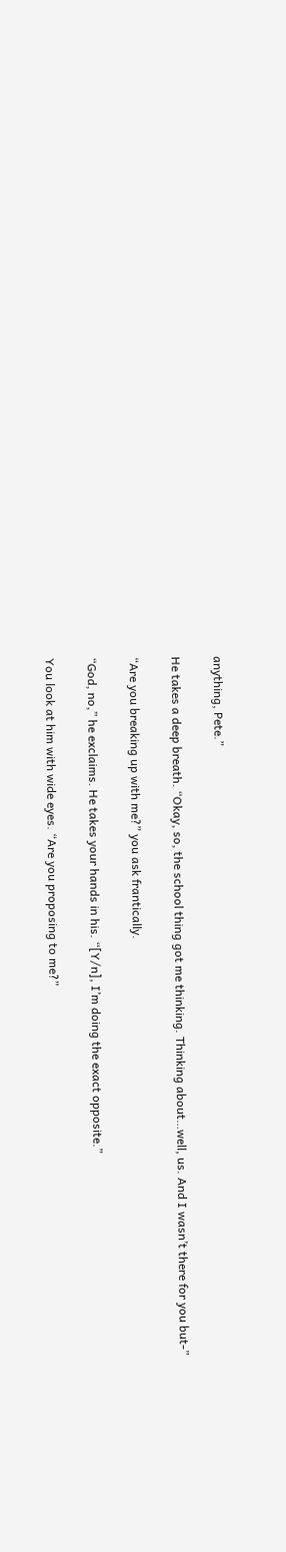anything, Pete.”

He takes a deep breath. “Okay, so, the school thing got me thinking. Thinking about…well, us. And I wasn’t there for you but-”

“Are you breaking up with me?” you ask frantically.

“God, no,” he exclaims. He takes your hands in his. “[Y/n], I’m doing the exact opposite.”

You look at him with wide eyes. “Are you proposing to me?”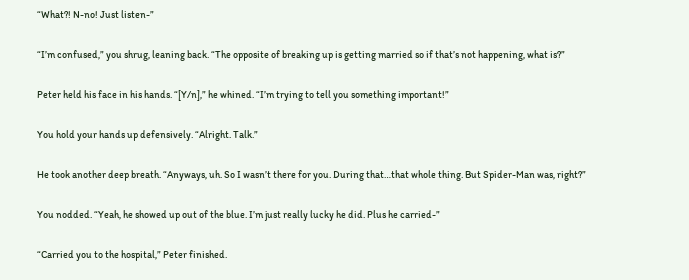“What?! N-no! Just listen-”

“I’m confused,” you shrug, leaning back. “The opposite of breaking up is getting married so if that’s not happening, what is?”

Peter held his face in his hands. “[Y/n],” he whined. “I’m trying to tell you something important!”

You hold your hands up defensively. “Alright. Talk.”

He took another deep breath. “Anyways, uh. So I wasn’t there for you. During that…that whole thing. But Spider-Man was, right?”

You nodded. “Yeah, he showed up out of the blue. I’m just really lucky he did. Plus he carried-”

“Carried you to the hospital,” Peter finished.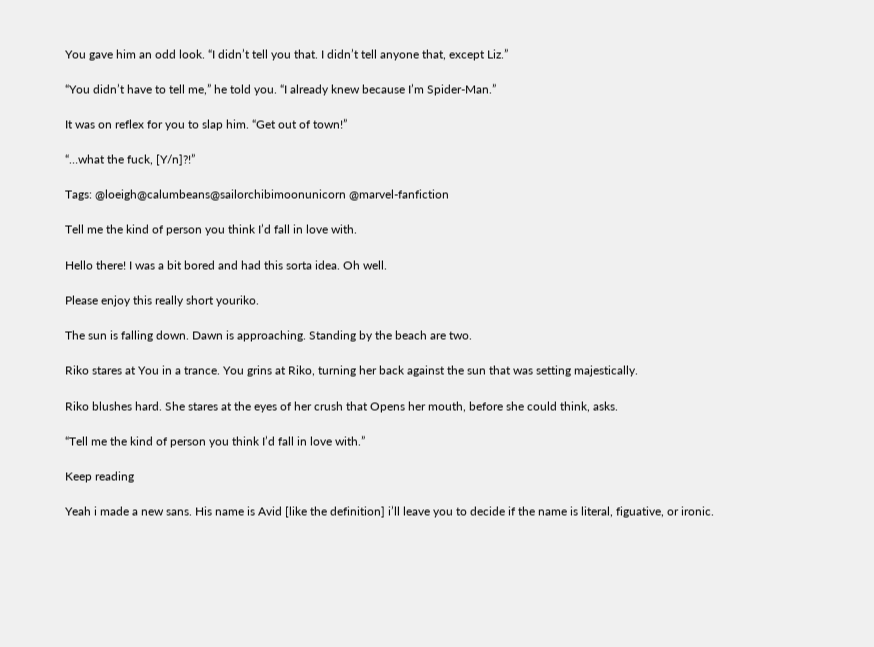You gave him an odd look. “I didn’t tell you that. I didn’t tell anyone that, except Liz.”

“You didn’t have to tell me,” he told you. “I already knew because I’m Spider-Man.”

It was on reflex for you to slap him. “Get out of town!”

“…what the fuck, [Y/n]?!”

Tags: @loeigh@calumbeans@sailorchibimoonunicorn @marvel-fanfiction

Tell me the kind of person you think I’d fall in love with.

Hello there! I was a bit bored and had this sorta idea. Oh well.

Please enjoy this really short youriko.

The sun is falling down. Dawn is approaching. Standing by the beach are two.

Riko stares at You in a trance. You grins at Riko, turning her back against the sun that was setting majestically.

Riko blushes hard. She stares at the eyes of her crush that Opens her mouth, before she could think, asks.

“Tell me the kind of person you think I’d fall in love with.”

Keep reading

Yeah i made a new sans. His name is Avid [like the definition] i’ll leave you to decide if the name is literal, figuative, or ironic.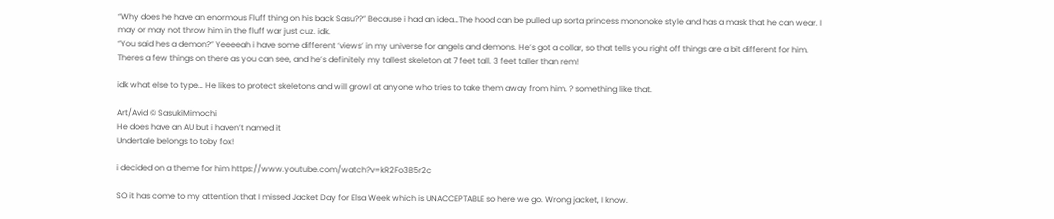“Why does he have an enormous Fluff thing on his back Sasu??” Because i had an idea…The hood can be pulled up sorta princess mononoke style and has a mask that he can wear. I may or may not throw him in the fluff war just cuz. idk.
“You said hes a demon?” Yeeeeah i have some different ‘views’ in my universe for angels and demons. He’s got a collar, so that tells you right off things are a bit different for him.
Theres a few things on there as you can see, and he’s definitely my tallest skeleton at 7 feet tall. 3 feet taller than rem!

idk what else to type… He likes to protect skeletons and will growl at anyone who tries to take them away from him. ? something like that.

Art/Avid © SasukiMimochi
He does have an AU but i haven’t named it
Undertale belongs to toby fox!

i decided on a theme for him https://www.youtube.com/watch?v=kR2Fo3B5r2c

SO it has come to my attention that I missed Jacket Day for Elsa Week which is UNACCEPTABLE so here we go. Wrong jacket, I know.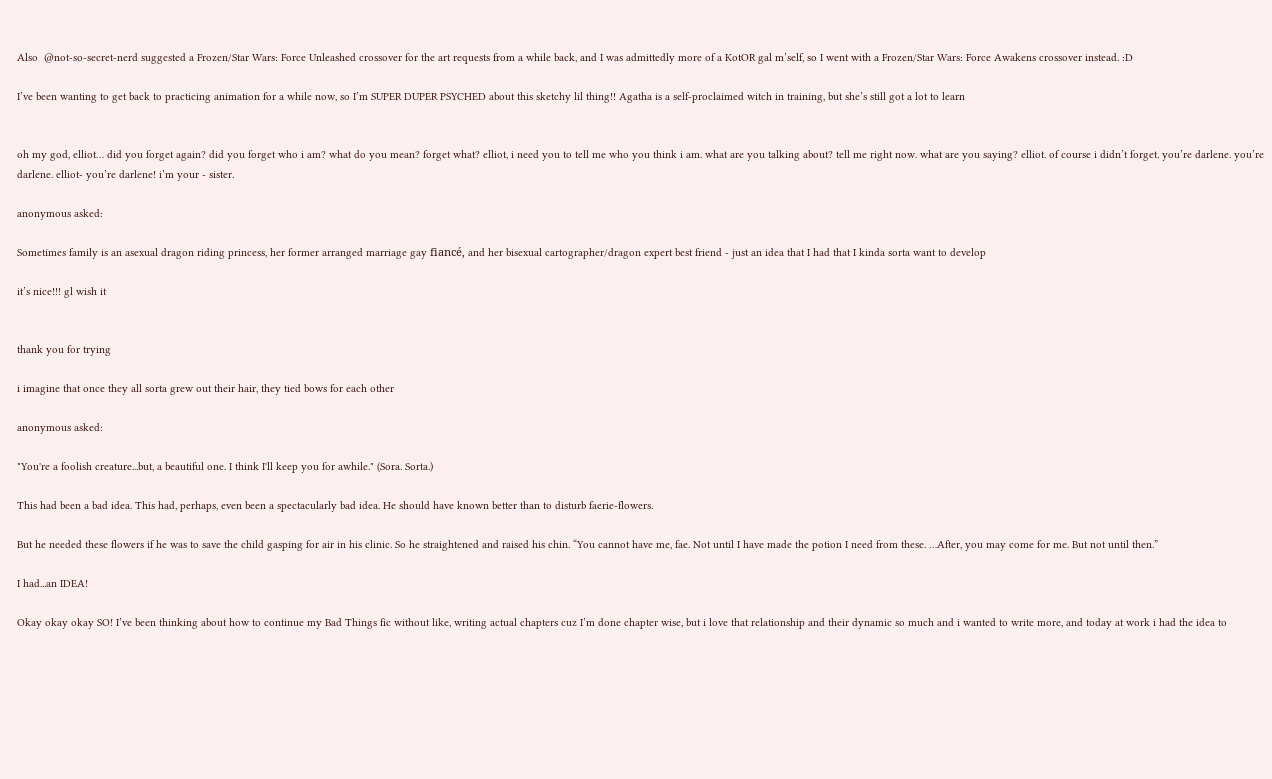Also  @not-so-secret-nerd suggested a Frozen/Star Wars: Force Unleashed crossover for the art requests from a while back, and I was admittedly more of a KotOR gal m’self, so I went with a Frozen/Star Wars: Force Awakens crossover instead. :D

I’ve been wanting to get back to practicing animation for a while now, so I’m SUPER DUPER PSYCHED about this sketchy lil thing!! Agatha is a self-proclaimed witch in training, but she’s still got a lot to learn


oh my god, elliot… did you forget again? did you forget who i am? what do you mean? forget what? elliot, i need you to tell me who you think i am. what are you talking about? tell me right now. what are you saying? elliot. of course i didn’t forget. you’re darlene. you’re darlene. elliot- you’re darlene! i’m your - sister.

anonymous asked:

Sometimes family is an asexual dragon riding princess, her former arranged marriage gay fiancé, and her bisexual cartographer/dragon expert best friend - just an idea that I had that I kinda sorta want to develop

it’s nice!!! gl wish it


thank you for trying

i imagine that once they all sorta grew out their hair, they tied bows for each other

anonymous asked:

"You're a foolish creature...but, a beautiful one. I think I'll keep you for awhile." (Sora. Sorta.)

This had been a bad idea. This had, perhaps, even been a spectacularly bad idea. He should have known better than to disturb faerie-flowers.

But he needed these flowers if he was to save the child gasping for air in his clinic. So he straightened and raised his chin. “You cannot have me, fae. Not until I have made the potion I need from these. …After, you may come for me. But not until then.”

I had...an IDEA!

Okay okay okay SO! I’ve been thinking about how to continue my Bad Things fic without like, writing actual chapters cuz I’m done chapter wise, but i love that relationship and their dynamic so much and i wanted to write more, and today at work i had the idea to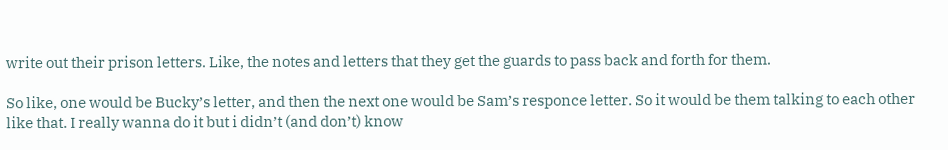write out their prison letters. Like, the notes and letters that they get the guards to pass back and forth for them.

So like, one would be Bucky’s letter, and then the next one would be Sam’s responce letter. So it would be them talking to each other like that. I really wanna do it but i didn’t (and don’t) know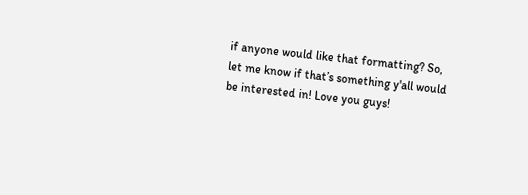if anyone would like that formatting? So, let me know if that’s something y'all would be interested in! Love you guys!